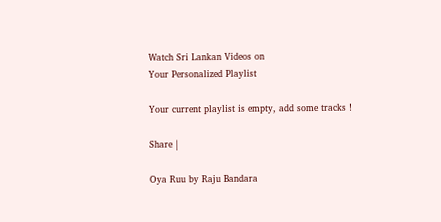Watch Sri Lankan Videos on
Your Personalized Playlist

Your current playlist is empty, add some tracks !

Share |

Oya Ruu by Raju Bandara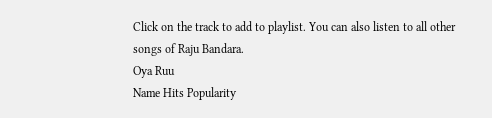Click on the track to add to playlist. You can also listen to all other songs of Raju Bandara.
Oya Ruu
Name Hits Popularity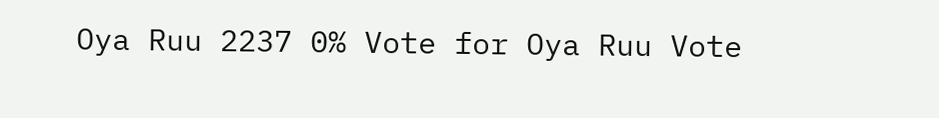Oya Ruu 2237 0% Vote for Oya Ruu Vote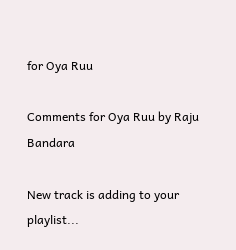for Oya Ruu

Comments for Oya Ruu by Raju Bandara

New track is adding to your playlist...